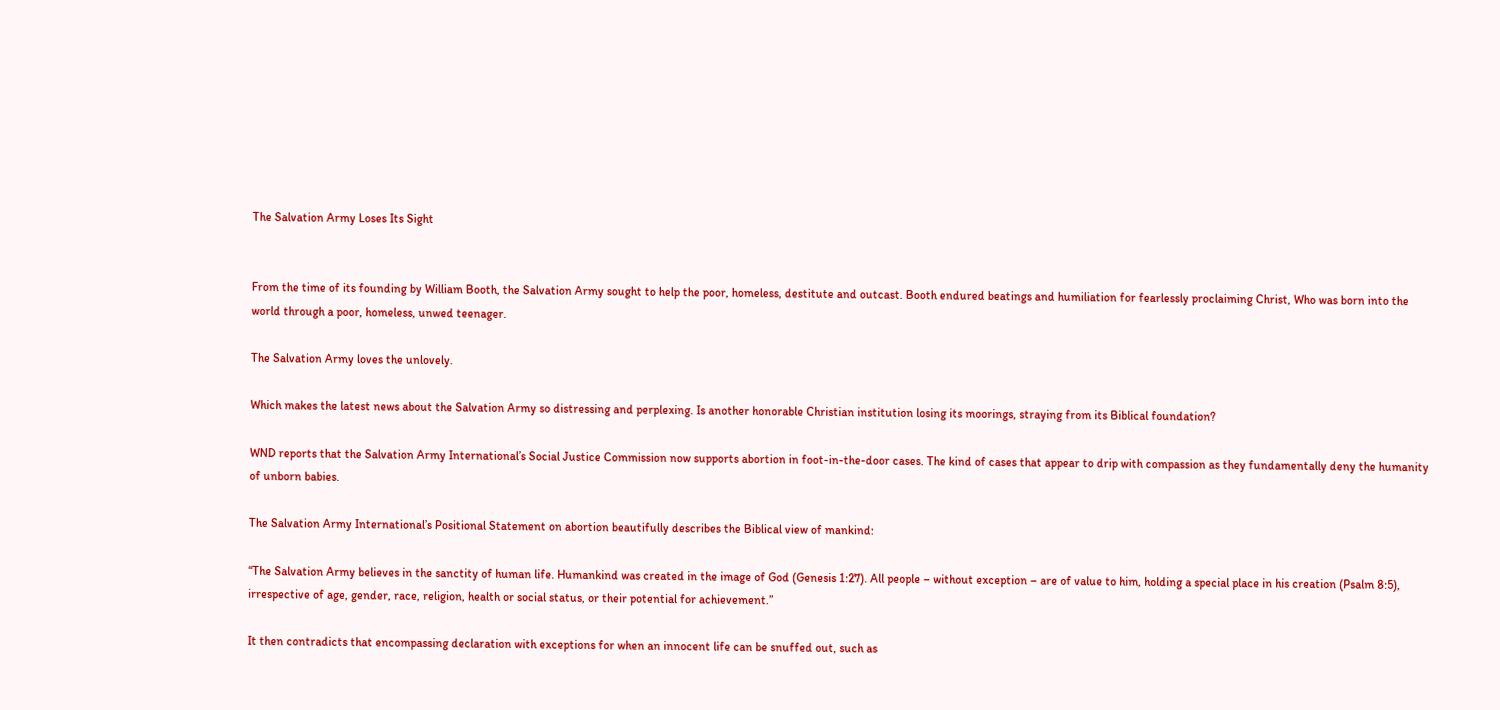The Salvation Army Loses Its Sight


From the time of its founding by William Booth, the Salvation Army sought to help the poor, homeless, destitute and outcast. Booth endured beatings and humiliation for fearlessly proclaiming Christ, Who was born into the world through a poor, homeless, unwed teenager.

The Salvation Army loves the unlovely.

Which makes the latest news about the Salvation Army so distressing and perplexing. Is another honorable Christian institution losing its moorings, straying from its Biblical foundation?

WND reports that the Salvation Army International’s Social Justice Commission now supports abortion in foot-in-the-door cases. The kind of cases that appear to drip with compassion as they fundamentally deny the humanity of unborn babies.

The Salvation Army International’s Positional Statement on abortion beautifully describes the Biblical view of mankind:

“The Salvation Army believes in the sanctity of human life. Humankind was created in the image of God (Genesis 1:27). All people – without exception – are of value to him, holding a special place in his creation (Psalm 8:5), irrespective of age, gender, race, religion, health or social status, or their potential for achievement.”

It then contradicts that encompassing declaration with exceptions for when an innocent life can be snuffed out, such as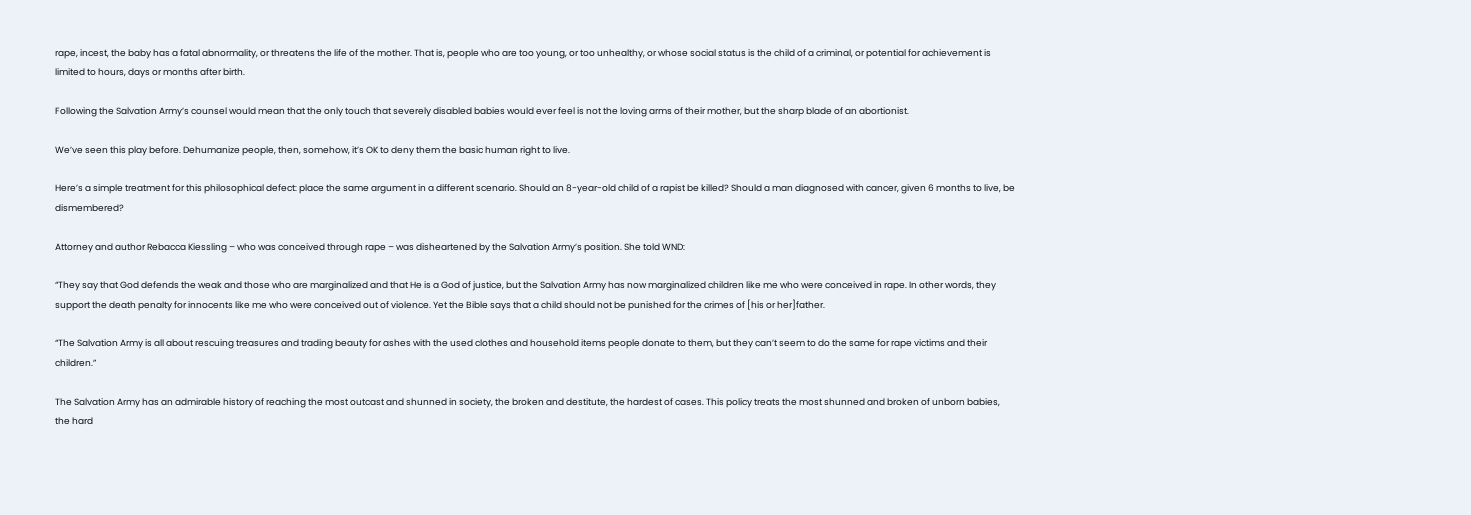rape, incest, the baby has a fatal abnormality, or threatens the life of the mother. That is, people who are too young, or too unhealthy, or whose social status is the child of a criminal, or potential for achievement is limited to hours, days or months after birth.

Following the Salvation Army’s counsel would mean that the only touch that severely disabled babies would ever feel is not the loving arms of their mother, but the sharp blade of an abortionist.

We’ve seen this play before. Dehumanize people, then, somehow, it’s OK to deny them the basic human right to live.

Here’s a simple treatment for this philosophical defect: place the same argument in a different scenario. Should an 8-year-old child of a rapist be killed? Should a man diagnosed with cancer, given 6 months to live, be dismembered?

Attorney and author Rebacca Kiessling – who was conceived through rape – was disheartened by the Salvation Army’s position. She told WND:

“They say that God defends the weak and those who are marginalized and that He is a God of justice, but the Salvation Army has now marginalized children like me who were conceived in rape. In other words, they support the death penalty for innocents like me who were conceived out of violence. Yet the Bible says that a child should not be punished for the crimes of [his or her]father.

“The Salvation Army is all about rescuing treasures and trading beauty for ashes with the used clothes and household items people donate to them, but they can’t seem to do the same for rape victims and their children.”

The Salvation Army has an admirable history of reaching the most outcast and shunned in society, the broken and destitute, the hardest of cases. This policy treats the most shunned and broken of unborn babies, the hard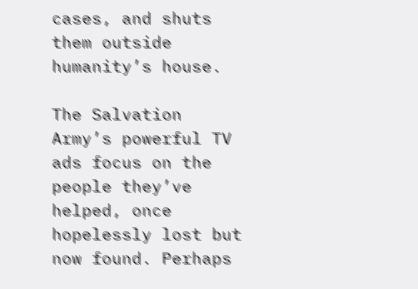cases, and shuts them outside humanity’s house.

The Salvation Army’s powerful TV ads focus on the people they’ve helped, once hopelessly lost but now found. Perhaps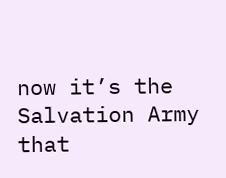now it’s the Salvation Army that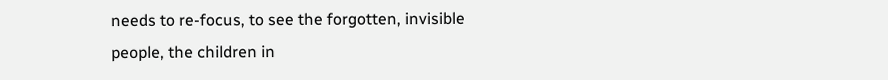needs to re-focus, to see the forgotten, invisible people, the children in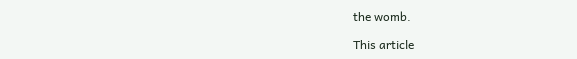the womb.

This article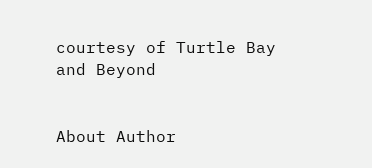courtesy of Turtle Bay and Beyond


About Author